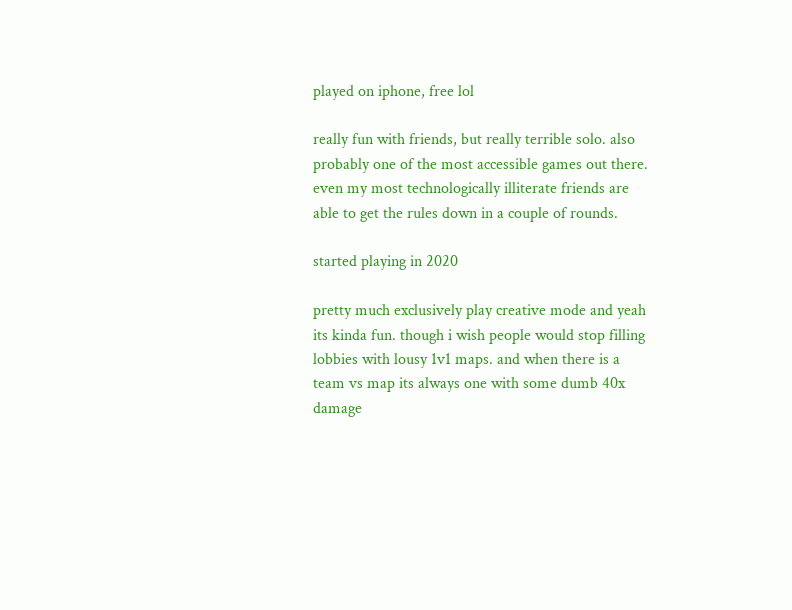played on iphone, free lol

really fun with friends, but really terrible solo. also probably one of the most accessible games out there. even my most technologically illiterate friends are able to get the rules down in a couple of rounds.

started playing in 2020

pretty much exclusively play creative mode and yeah its kinda fun. though i wish people would stop filling lobbies with lousy 1v1 maps. and when there is a team vs map its always one with some dumb 40x damage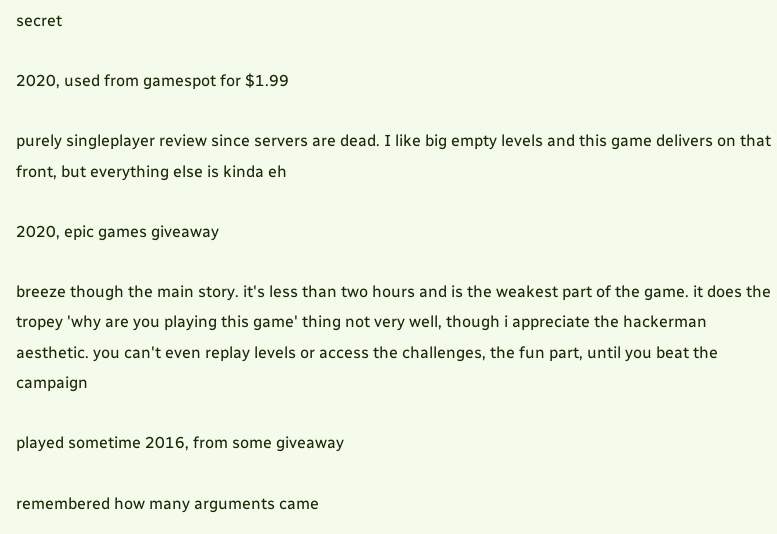secret

2020, used from gamespot for $1.99

purely singleplayer review since servers are dead. I like big empty levels and this game delivers on that front, but everything else is kinda eh

2020, epic games giveaway

breeze though the main story. it's less than two hours and is the weakest part of the game. it does the tropey 'why are you playing this game' thing not very well, though i appreciate the hackerman aesthetic. you can't even replay levels or access the challenges, the fun part, until you beat the campaign

played sometime 2016, from some giveaway

remembered how many arguments came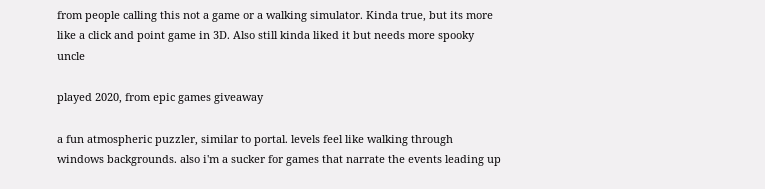from people calling this not a game or a walking simulator. Kinda true, but its more like a click and point game in 3D. Also still kinda liked it but needs more spooky uncle

played 2020, from epic games giveaway

a fun atmospheric puzzler, similar to portal. levels feel like walking through windows backgrounds. also i'm a sucker for games that narrate the events leading up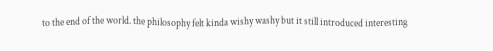to the end of the world. the philosophy felt kinda wishy washy but it still introduced interesting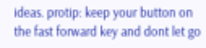ideas. protip: keep your button on the fast forward key and dont let go